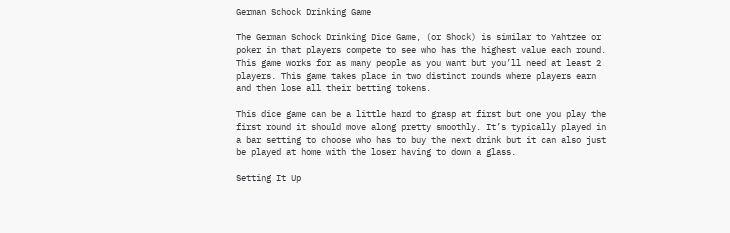German Schock Drinking Game

The German Schock Drinking Dice Game, (or Shock) is similar to Yahtzee or poker in that players compete to see who has the highest value each round. This game works for as many people as you want but you’ll need at least 2 players. This game takes place in two distinct rounds where players earn and then lose all their betting tokens.

This dice game can be a little hard to grasp at first but one you play the first round it should move along pretty smoothly. It’s typically played in a bar setting to choose who has to buy the next drink but it can also just be played at home with the loser having to down a glass.

Setting It Up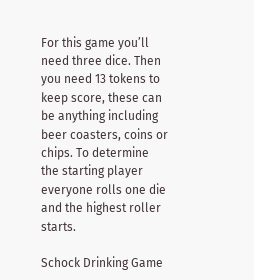For this game you’ll need three dice. Then you need 13 tokens to keep score, these can be anything including beer coasters, coins or chips. To determine the starting player everyone rolls one die and the highest roller starts.

Schock Drinking Game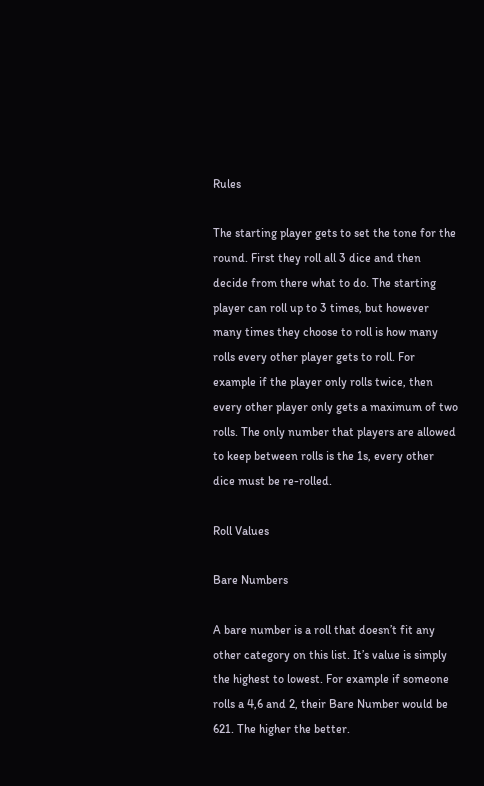Rules

The starting player gets to set the tone for the round. First they roll all 3 dice and then decide from there what to do. The starting player can roll up to 3 times, but however many times they choose to roll is how many rolls every other player gets to roll. For example if the player only rolls twice, then every other player only gets a maximum of two rolls. The only number that players are allowed to keep between rolls is the 1s, every other dice must be re-rolled.

Roll Values

Bare Numbers

A bare number is a roll that doesn’t fit any other category on this list. It’s value is simply the highest to lowest. For example if someone rolls a 4,6 and 2, their Bare Number would be 621. The higher the better.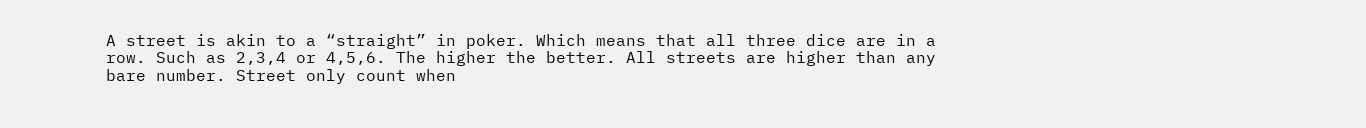A street is akin to a “straight” in poker. Which means that all three dice are in a row. Such as 2,3,4 or 4,5,6. The higher the better. All streets are higher than any bare number. Street only count when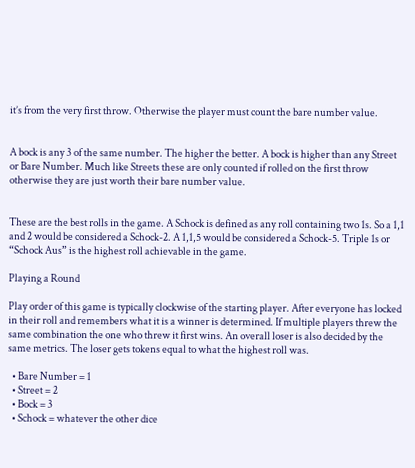it’s from the very first throw. Otherwise the player must count the bare number value.


A bock is any 3 of the same number. The higher the better. A bock is higher than any Street or Bare Number. Much like Streets these are only counted if rolled on the first throw otherwise they are just worth their bare number value.


These are the best rolls in the game. A Schock is defined as any roll containing two 1s. So a 1,1 and 2 would be considered a Schock-2. A 1,1,5 would be considered a Schock-5. Triple 1s or “Schock Aus” is the highest roll achievable in the game.

Playing a Round

Play order of this game is typically clockwise of the starting player. After everyone has locked in their roll and remembers what it is a winner is determined. If multiple players threw the same combination the one who threw it first wins. An overall loser is also decided by the same metrics. The loser gets tokens equal to what the highest roll was.

  • Bare Number = 1
  • Street = 2
  • Bock = 3
  • Schock = whatever the other dice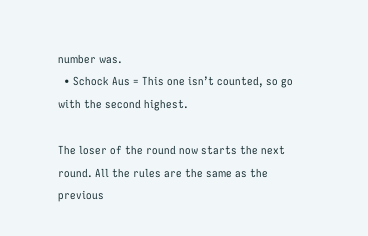number was.
  • Schock Aus = This one isn’t counted, so go with the second highest.

The loser of the round now starts the next round. All the rules are the same as the previous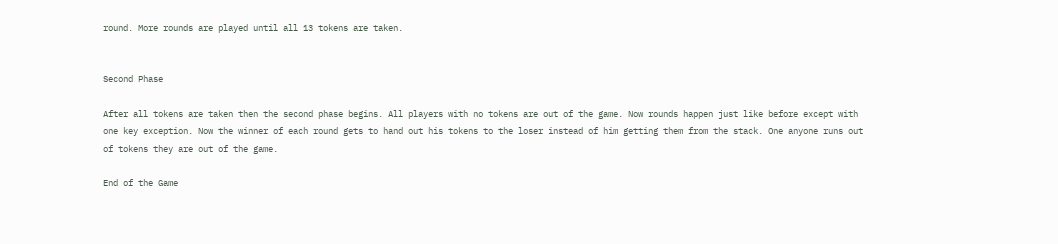round. More rounds are played until all 13 tokens are taken.


Second Phase

After all tokens are taken then the second phase begins. All players with no tokens are out of the game. Now rounds happen just like before except with one key exception. Now the winner of each round gets to hand out his tokens to the loser instead of him getting them from the stack. One anyone runs out of tokens they are out of the game.

End of the Game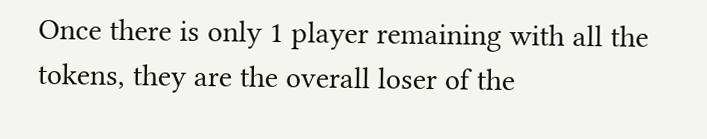Once there is only 1 player remaining with all the tokens, they are the overall loser of the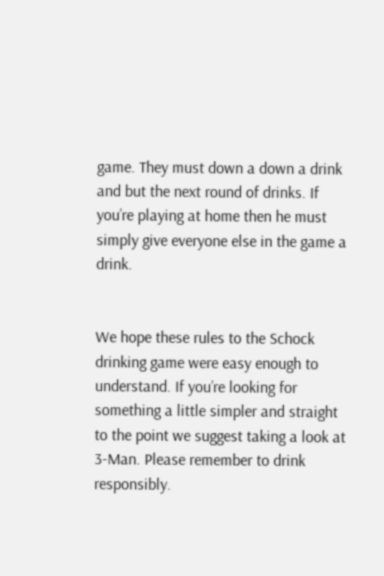game. They must down a down a drink and but the next round of drinks. If you’re playing at home then he must simply give everyone else in the game a drink.


We hope these rules to the Schock drinking game were easy enough to understand. If you’re looking for something a little simpler and straight to the point we suggest taking a look at 3-Man. Please remember to drink responsibly.